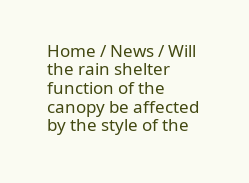Home / News / Will the rain shelter function of the canopy be affected by the style of the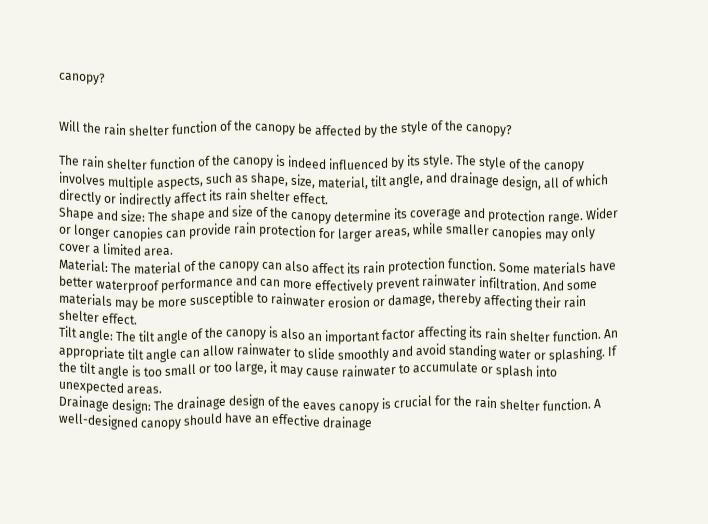canopy?


Will the rain shelter function of the canopy be affected by the style of the canopy?

The rain shelter function of the canopy is indeed influenced by its style. The style of the canopy involves multiple aspects, such as shape, size, material, tilt angle, and drainage design, all of which directly or indirectly affect its rain shelter effect.
Shape and size: The shape and size of the canopy determine its coverage and protection range. Wider or longer canopies can provide rain protection for larger areas, while smaller canopies may only cover a limited area.
Material: The material of the canopy can also affect its rain protection function. Some materials have better waterproof performance and can more effectively prevent rainwater infiltration. And some materials may be more susceptible to rainwater erosion or damage, thereby affecting their rain shelter effect.
Tilt angle: The tilt angle of the canopy is also an important factor affecting its rain shelter function. An appropriate tilt angle can allow rainwater to slide smoothly and avoid standing water or splashing. If the tilt angle is too small or too large, it may cause rainwater to accumulate or splash into unexpected areas.
Drainage design: The drainage design of the eaves canopy is crucial for the rain shelter function. A well-designed canopy should have an effective drainage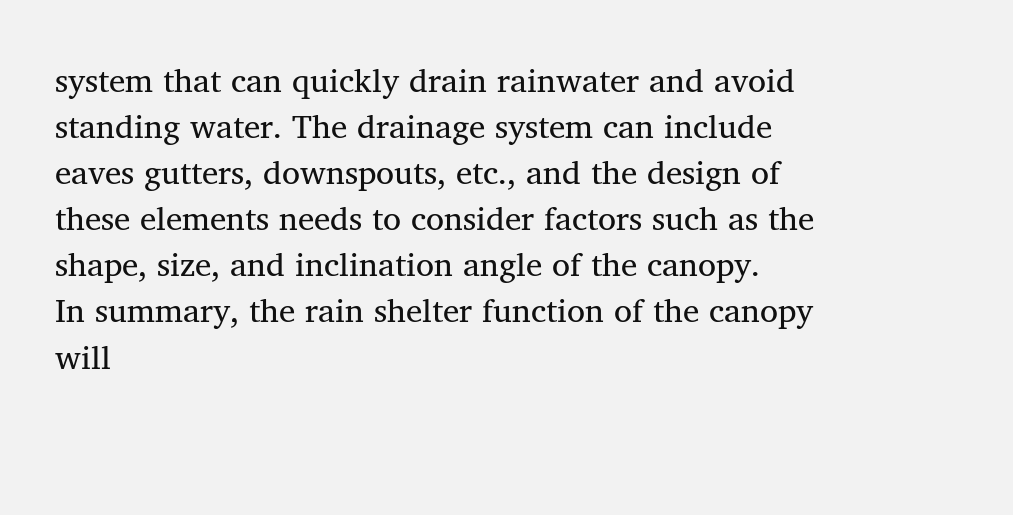system that can quickly drain rainwater and avoid standing water. The drainage system can include eaves gutters, downspouts, etc., and the design of these elements needs to consider factors such as the shape, size, and inclination angle of the canopy.
In summary, the rain shelter function of the canopy will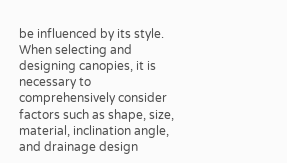be influenced by its style. When selecting and designing canopies, it is necessary to comprehensively consider factors such as shape, size, material, inclination angle, and drainage design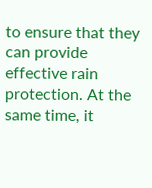to ensure that they can provide effective rain protection. At the same time, it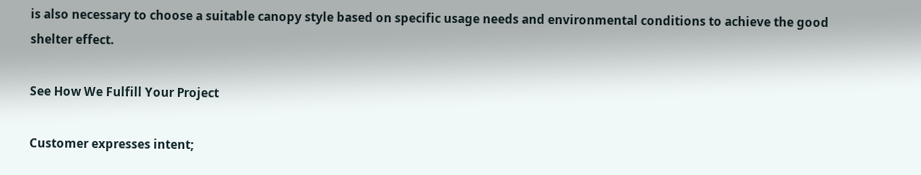is also necessary to choose a suitable canopy style based on specific usage needs and environmental conditions to achieve the good shelter effect.

See How We Fulfill Your Project

Customer expresses intent;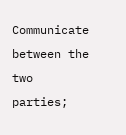Communicate between the two parties;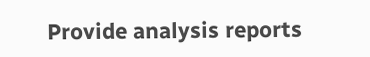Provide analysis reports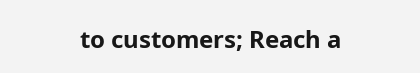to customers; Reach a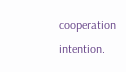cooperation intention.